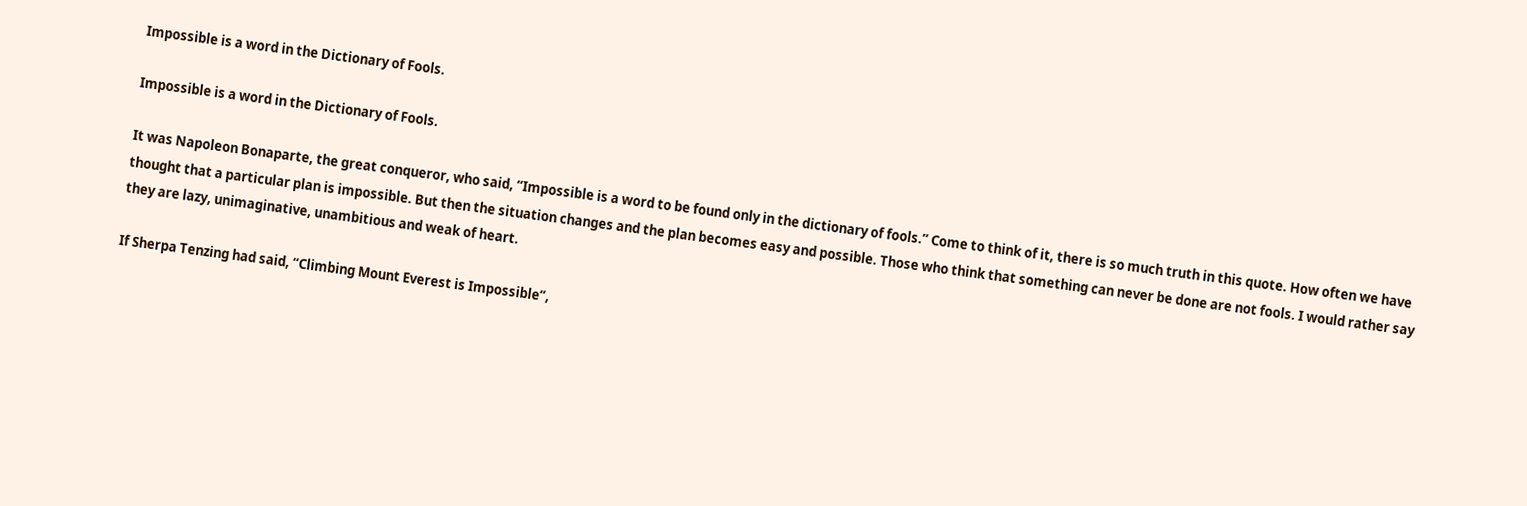Impossible is a word in the Dictionary of Fools.

Impossible is a word in the Dictionary of Fools.

It was Napoleon Bonaparte, the great conqueror, who said, “Impossible is a word to be found only in the dictionary of fools.” Come to think of it, there is so much truth in this quote. How often we have thought that a particular plan is impossible. But then the situation changes and the plan becomes easy and possible. Those who think that something can never be done are not fools. I would rather say they are lazy, unimaginative, unambitious and weak of heart.

If Sherpa Tenzing had said, “Climbing Mount Everest is Impossible”,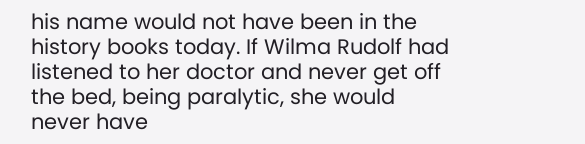his name would not have been in the history books today. If Wilma Rudolf had listened to her doctor and never get off the bed, being paralytic, she would never have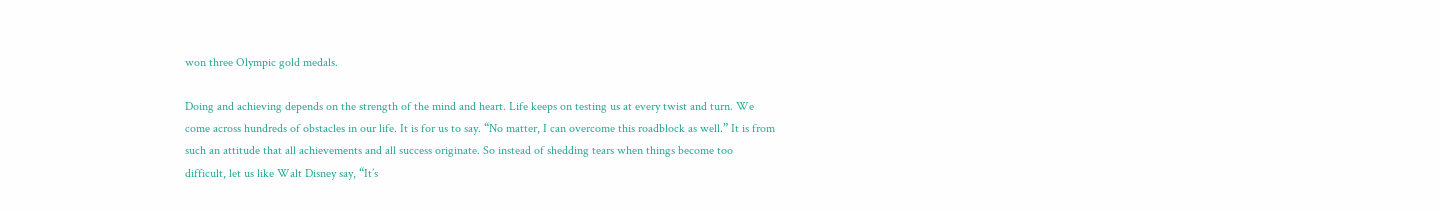won three Olympic gold medals.

Doing and achieving depends on the strength of the mind and heart. Life keeps on testing us at every twist and turn. We come across hundreds of obstacles in our life. It is for us to say. “No matter, I can overcome this roadblock as well.” It is from such an attitude that all achievements and all success originate. So instead of shedding tears when things become too difficult, let us like Walt Disney say, “It’s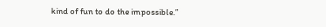kind of fun to do the impossible.”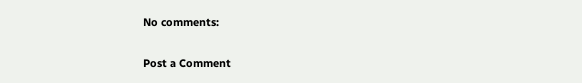No comments:

Post a Comment